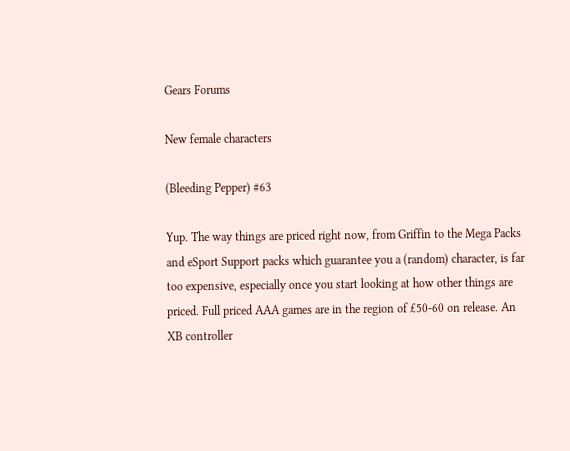Gears Forums

New female characters

(Bleeding Pepper) #63

Yup. The way things are priced right now, from Griffin to the Mega Packs and eSport Support packs which guarantee you a (random) character, is far too expensive, especially once you start looking at how other things are priced. Full priced AAA games are in the region of £50-60 on release. An XB controller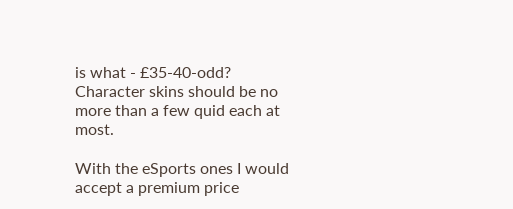is what - £35-40-odd? Character skins should be no more than a few quid each at most.

With the eSports ones I would accept a premium price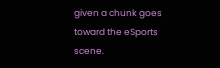given a chunk goes toward the eSports scene.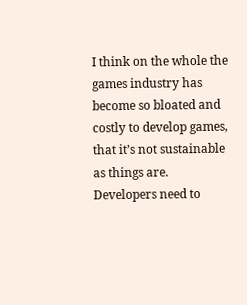I think on the whole the games industry has become so bloated and costly to develop games, that it’s not sustainable as things are. Developers need to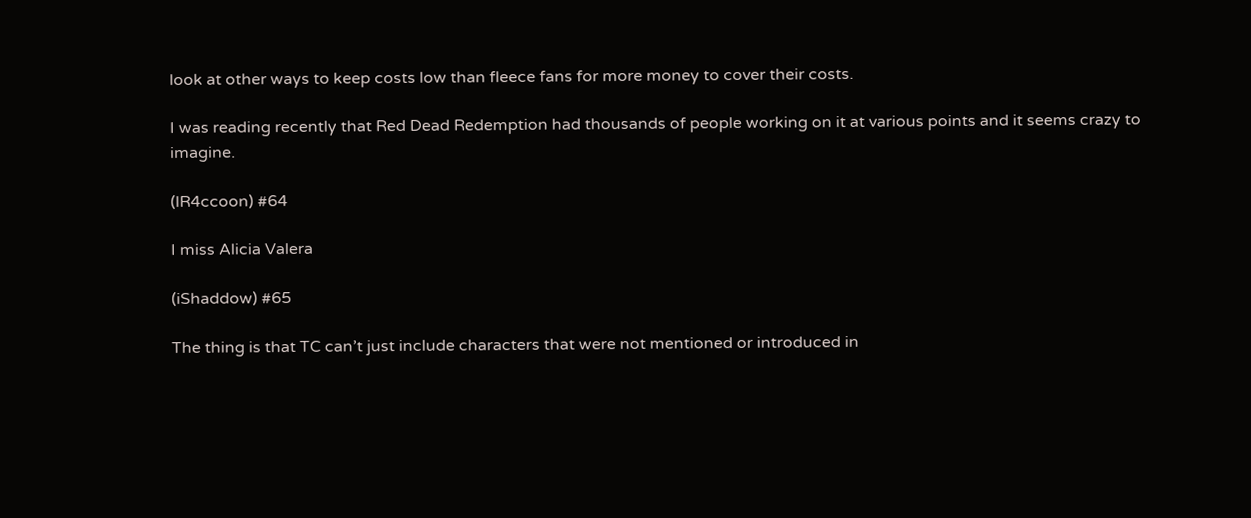look at other ways to keep costs low than fleece fans for more money to cover their costs.

I was reading recently that Red Dead Redemption had thousands of people working on it at various points and it seems crazy to imagine.

(lR4ccoon) #64

I miss Alicia Valera

(iShaddow) #65

The thing is that TC can’t just include characters that were not mentioned or introduced in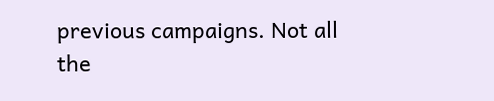previous campaigns. Not all the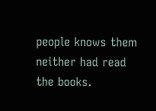people knows them neither had read the books.